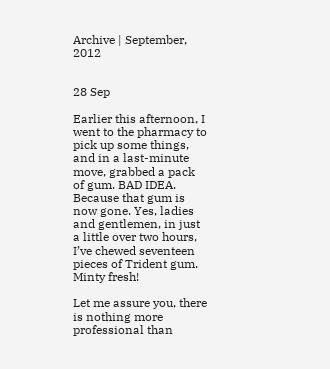Archive | September, 2012


28 Sep

Earlier this afternoon, I went to the pharmacy to pick up some things, and in a last-minute move, grabbed a pack of gum. BAD IDEA. Because that gum is now gone. Yes, ladies and gentlemen, in just a little over two hours, I’ve chewed seventeen pieces of Trident gum. Minty fresh!

Let me assure you, there is nothing more professional than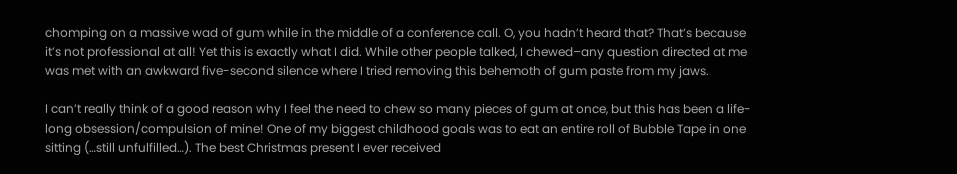chomping on a massive wad of gum while in the middle of a conference call. O, you hadn’t heard that? That’s because it’s not professional at all! Yet this is exactly what I did. While other people talked, I chewed–any question directed at me was met with an awkward five-second silence where I tried removing this behemoth of gum paste from my jaws.

I can’t really think of a good reason why I feel the need to chew so many pieces of gum at once, but this has been a life-long obsession/compulsion of mine! One of my biggest childhood goals was to eat an entire roll of Bubble Tape in one sitting (…still unfulfilled…). The best Christmas present I ever received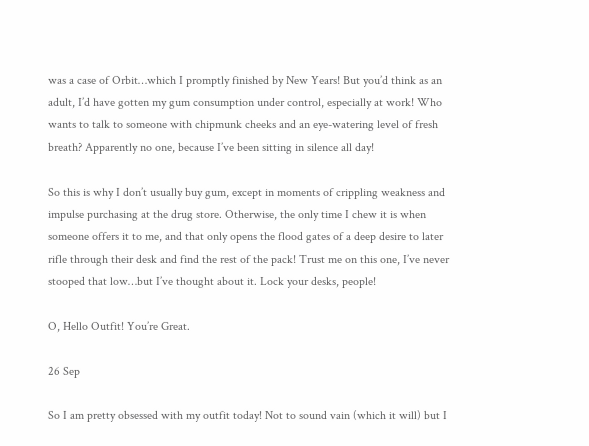was a case of Orbit…which I promptly finished by New Years! But you’d think as an adult, I’d have gotten my gum consumption under control, especially at work! Who wants to talk to someone with chipmunk cheeks and an eye-watering level of fresh breath? Apparently no one, because I’ve been sitting in silence all day!

So this is why I don’t usually buy gum, except in moments of crippling weakness and impulse purchasing at the drug store. Otherwise, the only time I chew it is when someone offers it to me, and that only opens the flood gates of a deep desire to later rifle through their desk and find the rest of the pack! Trust me on this one, I’ve never stooped that low…but I’ve thought about it. Lock your desks, people!

O, Hello Outfit! You’re Great.

26 Sep

So I am pretty obsessed with my outfit today! Not to sound vain (which it will) but I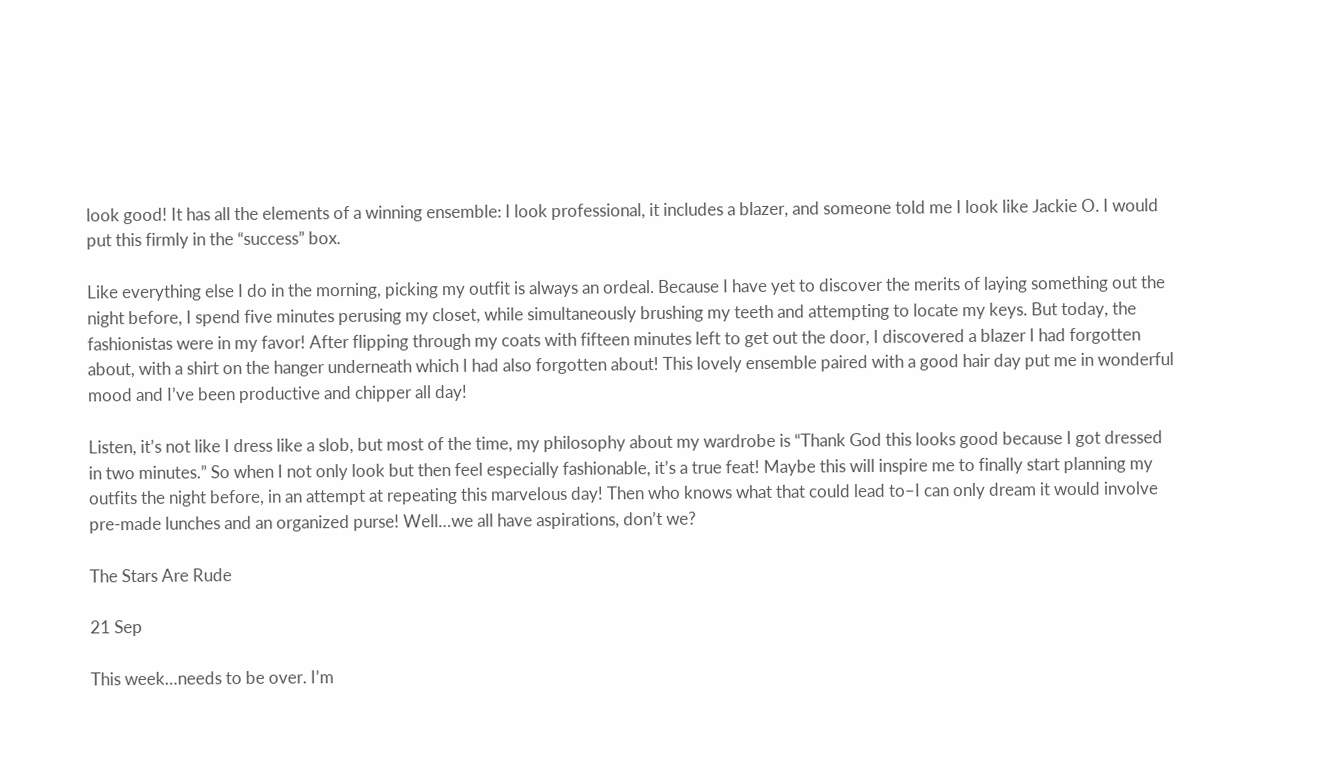look good! It has all the elements of a winning ensemble: I look professional, it includes a blazer, and someone told me I look like Jackie O. I would put this firmly in the “success” box.

Like everything else I do in the morning, picking my outfit is always an ordeal. Because I have yet to discover the merits of laying something out the night before, I spend five minutes perusing my closet, while simultaneously brushing my teeth and attempting to locate my keys. But today, the fashionistas were in my favor! After flipping through my coats with fifteen minutes left to get out the door, I discovered a blazer I had forgotten about, with a shirt on the hanger underneath which I had also forgotten about! This lovely ensemble paired with a good hair day put me in wonderful mood and I’ve been productive and chipper all day!

Listen, it’s not like I dress like a slob, but most of the time, my philosophy about my wardrobe is “Thank God this looks good because I got dressed in two minutes.” So when I not only look but then feel especially fashionable, it’s a true feat! Maybe this will inspire me to finally start planning my outfits the night before, in an attempt at repeating this marvelous day! Then who knows what that could lead to–I can only dream it would involve pre-made lunches and an organized purse! Well…we all have aspirations, don’t we?

The Stars Are Rude

21 Sep

This week…needs to be over. I’m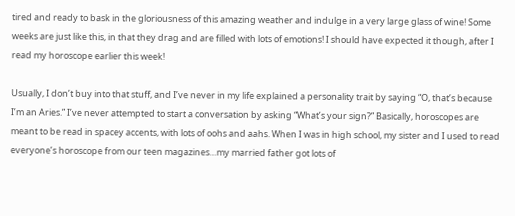tired and ready to bask in the gloriousness of this amazing weather and indulge in a very large glass of wine! Some weeks are just like this, in that they drag and are filled with lots of emotions! I should have expected it though, after I read my horoscope earlier this week!

Usually, I don’t buy into that stuff, and I’ve never in my life explained a personality trait by saying “O, that’s because I’m an Aries.” I’ve never attempted to start a conversation by asking “What’s your sign?” Basically, horoscopes are meant to be read in spacey accents, with lots of oohs and aahs. When I was in high school, my sister and I used to read everyone’s horoscope from our teen magazines…my married father got lots of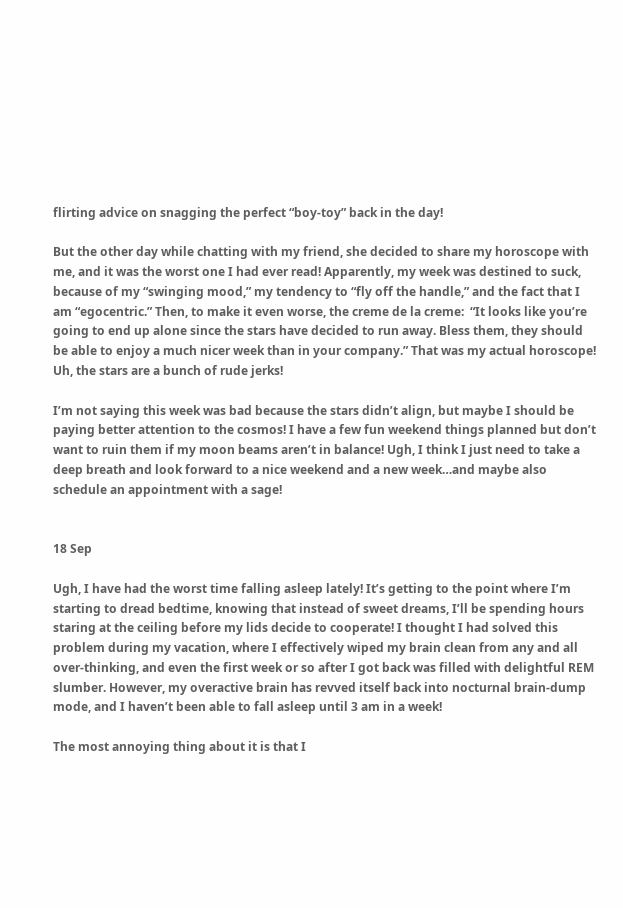flirting advice on snagging the perfect “boy-toy” back in the day!

But the other day while chatting with my friend, she decided to share my horoscope with me, and it was the worst one I had ever read! Apparently, my week was destined to suck, because of my “swinging mood,” my tendency to “fly off the handle,” and the fact that I am “egocentric.” Then, to make it even worse, the creme de la creme:  “It looks like you’re going to end up alone since the stars have decided to run away. Bless them, they should be able to enjoy a much nicer week than in your company.” That was my actual horoscope! Uh, the stars are a bunch of rude jerks!

I’m not saying this week was bad because the stars didn’t align, but maybe I should be paying better attention to the cosmos! I have a few fun weekend things planned but don’t want to ruin them if my moon beams aren’t in balance! Ugh, I think I just need to take a deep breath and look forward to a nice weekend and a new week…and maybe also schedule an appointment with a sage!


18 Sep

Ugh, I have had the worst time falling asleep lately! It’s getting to the point where I’m starting to dread bedtime, knowing that instead of sweet dreams, I’ll be spending hours staring at the ceiling before my lids decide to cooperate! I thought I had solved this problem during my vacation, where I effectively wiped my brain clean from any and all over-thinking, and even the first week or so after I got back was filled with delightful REM slumber. However, my overactive brain has revved itself back into nocturnal brain-dump mode, and I haven’t been able to fall asleep until 3 am in a week!

The most annoying thing about it is that I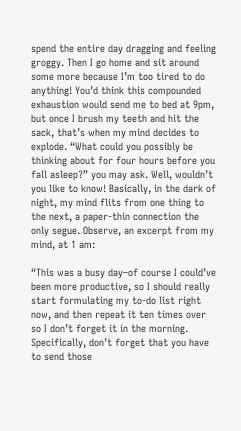spend the entire day dragging and feeling groggy. Then I go home and sit around some more because I’m too tired to do anything! You’d think this compounded exhaustion would send me to bed at 9pm, but once I brush my teeth and hit the sack, that’s when my mind decides to explode. “What could you possibly be thinking about for four hours before you fall asleep?” you may ask. Well, wouldn’t you like to know! Basically, in the dark of night, my mind flits from one thing to the next, a paper-thin connection the only segue. Observe, an excerpt from my mind, at 1 am:

“This was a busy day–of course I could’ve been more productive, so I should really start formulating my to-do list right now, and then repeat it ten times over so I don’t forget it in the morning. Specifically, don’t forget that you have to send those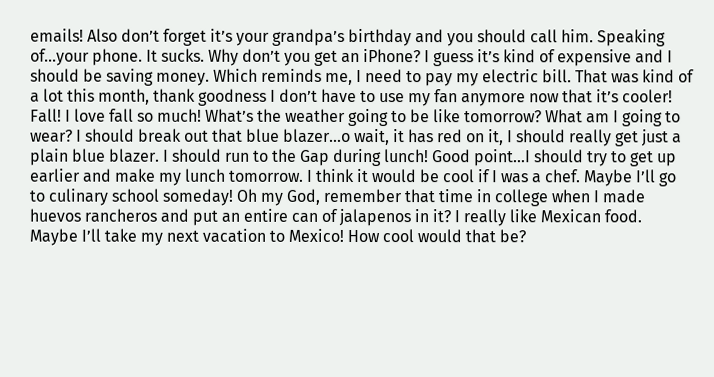emails! Also don’t forget it’s your grandpa’s birthday and you should call him. Speaking of…your phone. It sucks. Why don’t you get an iPhone? I guess it’s kind of expensive and I should be saving money. Which reminds me, I need to pay my electric bill. That was kind of a lot this month, thank goodness I don’t have to use my fan anymore now that it’s cooler! Fall! I love fall so much! What’s the weather going to be like tomorrow? What am I going to wear? I should break out that blue blazer…o wait, it has red on it, I should really get just a plain blue blazer. I should run to the Gap during lunch! Good point…I should try to get up earlier and make my lunch tomorrow. I think it would be cool if I was a chef. Maybe I’ll go to culinary school someday! Oh my God, remember that time in college when I made huevos rancheros and put an entire can of jalapenos in it? I really like Mexican food. Maybe I’ll take my next vacation to Mexico! How cool would that be?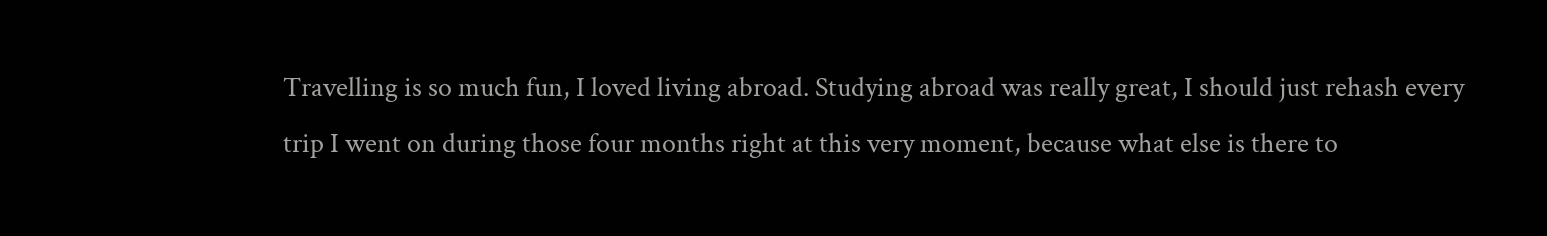Travelling is so much fun, I loved living abroad. Studying abroad was really great, I should just rehash every trip I went on during those four months right at this very moment, because what else is there to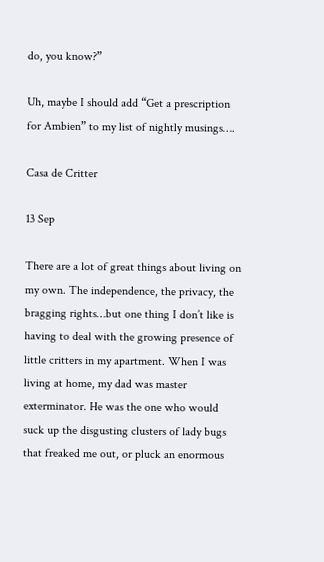do, you know?”

Uh, maybe I should add “Get a prescription for Ambien” to my list of nightly musings….

Casa de Critter

13 Sep

There are a lot of great things about living on my own. The independence, the privacy, the bragging rights…but one thing I don’t like is having to deal with the growing presence of little critters in my apartment. When I was living at home, my dad was master exterminator. He was the one who would suck up the disgusting clusters of lady bugs that freaked me out, or pluck an enormous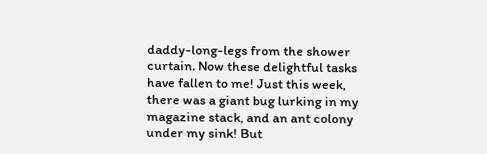daddy-long-legs from the shower curtain. Now these delightful tasks have fallen to me! Just this week, there was a giant bug lurking in my magazine stack, and an ant colony under my sink! But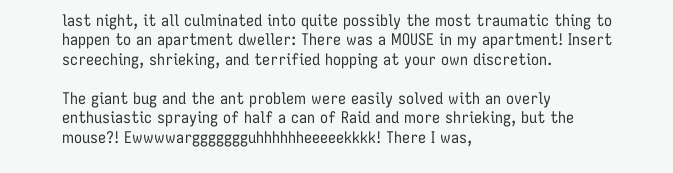last night, it all culminated into quite possibly the most traumatic thing to happen to an apartment dweller: There was a MOUSE in my apartment! Insert screeching, shrieking, and terrified hopping at your own discretion.

The giant bug and the ant problem were easily solved with an overly enthusiastic spraying of half a can of Raid and more shrieking, but the mouse?! Ewwwwarggggggguhhhhhheeeeekkkk! There I was,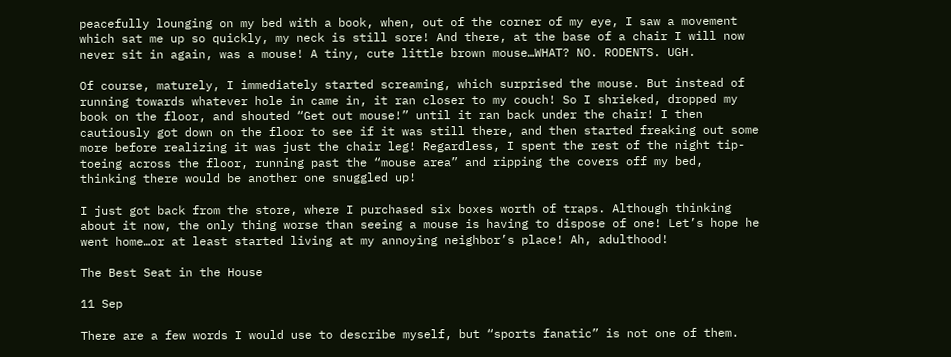peacefully lounging on my bed with a book, when, out of the corner of my eye, I saw a movement which sat me up so quickly, my neck is still sore! And there, at the base of a chair I will now never sit in again, was a mouse! A tiny, cute little brown mouse…WHAT? NO. RODENTS. UGH.

Of course, maturely, I immediately started screaming, which surprised the mouse. But instead of running towards whatever hole in came in, it ran closer to my couch! So I shrieked, dropped my book on the floor, and shouted “Get out mouse!” until it ran back under the chair! I then cautiously got down on the floor to see if it was still there, and then started freaking out some more before realizing it was just the chair leg! Regardless, I spent the rest of the night tip-toeing across the floor, running past the “mouse area” and ripping the covers off my bed, thinking there would be another one snuggled up!

I just got back from the store, where I purchased six boxes worth of traps. Although thinking about it now, the only thing worse than seeing a mouse is having to dispose of one! Let’s hope he went home…or at least started living at my annoying neighbor’s place! Ah, adulthood!

The Best Seat in the House

11 Sep

There are a few words I would use to describe myself, but “sports fanatic” is not one of them.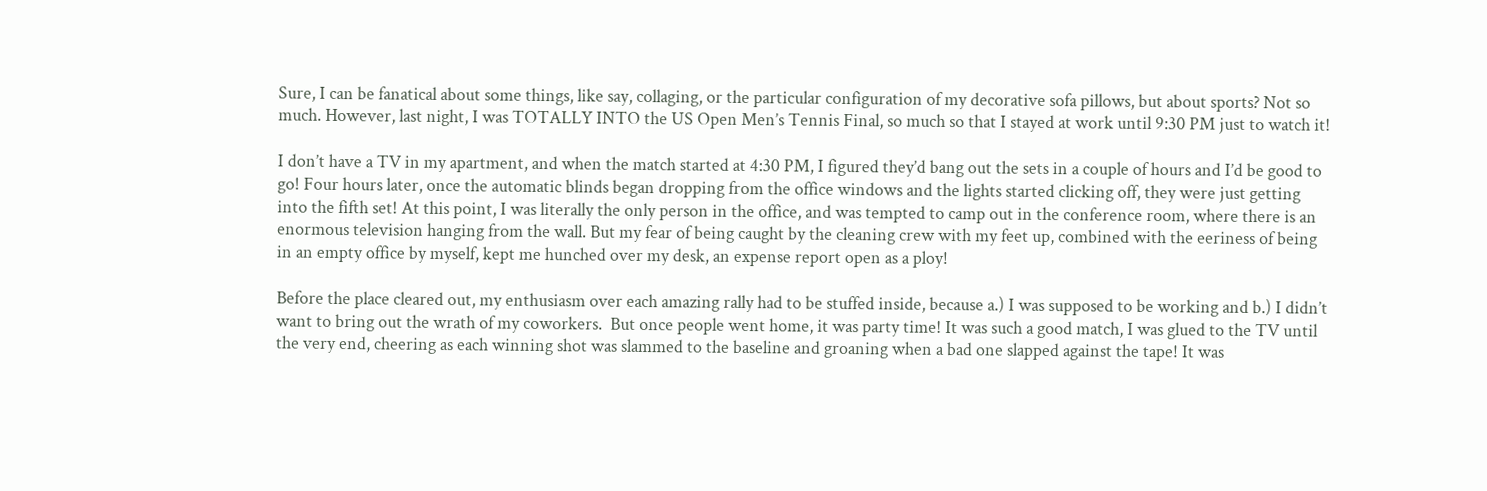Sure, I can be fanatical about some things, like say, collaging, or the particular configuration of my decorative sofa pillows, but about sports? Not so much. However, last night, I was TOTALLY INTO the US Open Men’s Tennis Final, so much so that I stayed at work until 9:30 PM just to watch it!

I don’t have a TV in my apartment, and when the match started at 4:30 PM, I figured they’d bang out the sets in a couple of hours and I’d be good to go! Four hours later, once the automatic blinds began dropping from the office windows and the lights started clicking off, they were just getting into the fifth set! At this point, I was literally the only person in the office, and was tempted to camp out in the conference room, where there is an enormous television hanging from the wall. But my fear of being caught by the cleaning crew with my feet up, combined with the eeriness of being in an empty office by myself, kept me hunched over my desk, an expense report open as a ploy!

Before the place cleared out, my enthusiasm over each amazing rally had to be stuffed inside, because a.) I was supposed to be working and b.) I didn’t want to bring out the wrath of my coworkers.  But once people went home, it was party time! It was such a good match, I was glued to the TV until the very end, cheering as each winning shot was slammed to the baseline and groaning when a bad one slapped against the tape! It was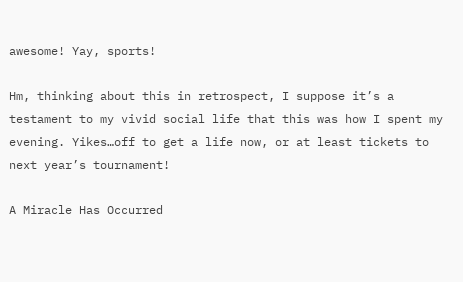awesome! Yay, sports!

Hm, thinking about this in retrospect, I suppose it’s a testament to my vivid social life that this was how I spent my evening. Yikes…off to get a life now, or at least tickets to next year’s tournament!

A Miracle Has Occurred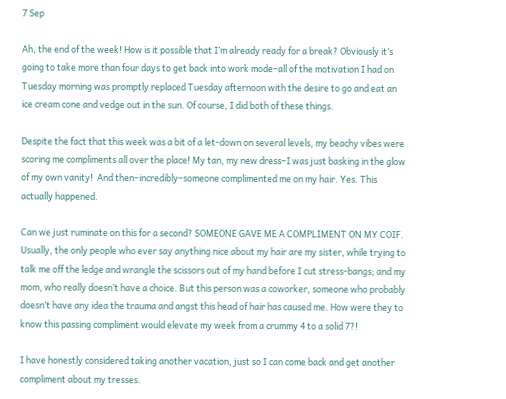7 Sep

Ah, the end of the week! How is it possible that I’m already ready for a break? Obviously it’s going to take more than four days to get back into work mode–all of the motivation I had on Tuesday morning was promptly replaced Tuesday afternoon with the desire to go and eat an ice cream cone and vedge out in the sun. Of course, I did both of these things.

Despite the fact that this week was a bit of a let-down on several levels, my beachy vibes were scoring me compliments all over the place! My tan, my new dress–I was just basking in the glow of my own vanity!  And then–incredibly–someone complimented me on my hair. Yes. This actually happened.

Can we just ruminate on this for a second? SOMEONE GAVE ME A COMPLIMENT ON MY COIF. Usually, the only people who ever say anything nice about my hair are my sister, while trying to talk me off the ledge and wrangle the scissors out of my hand before I cut stress-bangs; and my mom, who really doesn’t have a choice. But this person was a coworker, someone who probably doesn’t have any idea the trauma and angst this head of hair has caused me. How were they to know this passing compliment would elevate my week from a crummy 4 to a solid 7?!

I have honestly considered taking another vacation, just so I can come back and get another compliment about my tresses.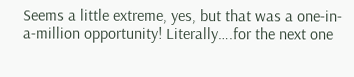Seems a little extreme, yes, but that was a one-in-a-million opportunity! Literally….for the next one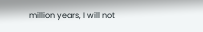million years, I will not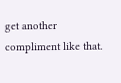get another compliment like that.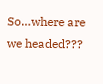So…where are we headed???